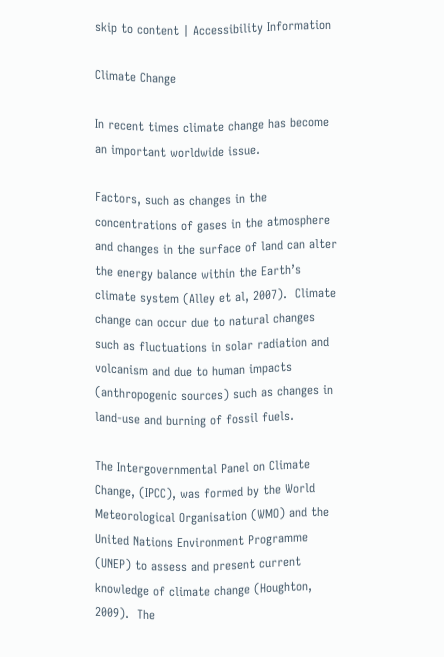skip to content | Accessibility Information

Climate Change

In recent times climate change has become an important worldwide issue.

Factors, such as changes in the concentrations of gases in the atmosphere and changes in the surface of land can alter the energy balance within the Earth’s climate system (Alley et al, 2007).  Climate change can occur due to natural changes such as fluctuations in solar radiation and volcanism and due to human impacts (anthropogenic sources) such as changes in land-use and burning of fossil fuels.

The Intergovernmental Panel on Climate Change, (IPCC), was formed by the World Meteorological Organisation (WMO) and the United Nations Environment Programme (UNEP) to assess and present current knowledge of climate change (Houghton, 2009).  The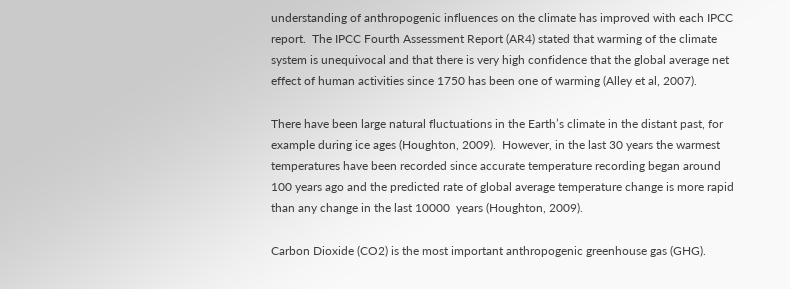understanding of anthropogenic influences on the climate has improved with each IPCC report.  The IPCC Fourth Assessment Report (AR4) stated that warming of the climate system is unequivocal and that there is very high confidence that the global average net effect of human activities since 1750 has been one of warming (Alley et al, 2007).

There have been large natural fluctuations in the Earth’s climate in the distant past, for example during ice ages (Houghton, 2009).  However, in the last 30 years the warmest temperatures have been recorded since accurate temperature recording began around 100 years ago and the predicted rate of global average temperature change is more rapid than any change in the last 10000  years (Houghton, 2009).

Carbon Dioxide (CO2) is the most important anthropogenic greenhouse gas (GHG).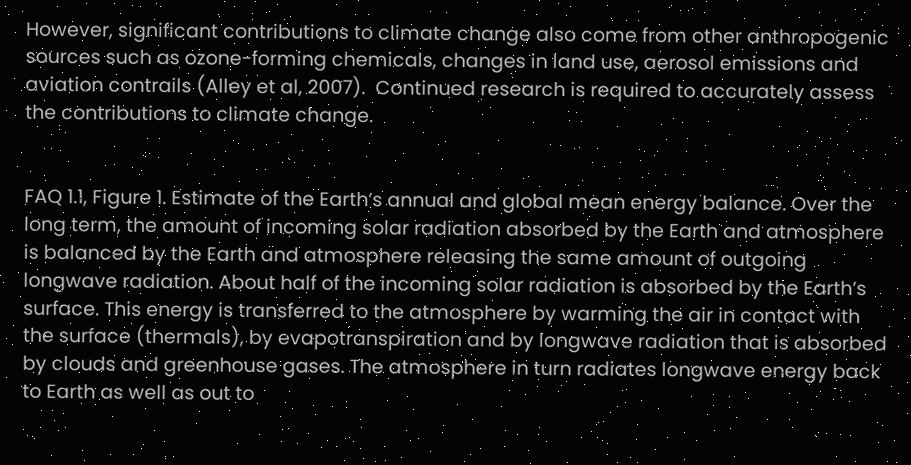However, significant contributions to climate change also come from other anthropogenic sources such as ozone-forming chemicals, changes in land use, aerosol emissions and aviation contrails (Alley et al, 2007).  Continued research is required to accurately assess the contributions to climate change.


FAQ 1.1, Figure 1. Estimate of the Earth’s annual and global mean energy balance. Over the long term, the amount of incoming solar radiation absorbed by the Earth and atmosphere is balanced by the Earth and atmosphere releasing the same amount of outgoing longwave radiation. About half of the incoming solar radiation is absorbed by the Earth’s surface. This energy is transferred to the atmosphere by warming the air in contact with the surface (thermals), by evapotranspiration and by longwave radiation that is absorbed by clouds and greenhouse gases. The atmosphere in turn radiates longwave energy back to Earth as well as out to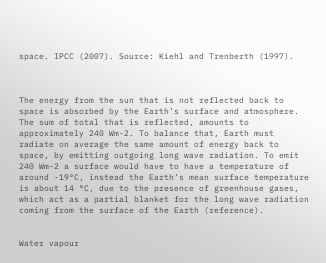space. IPCC (2007). Source: Kiehl and Trenberth (1997).



The energy from the sun that is not reflected back to space is absorbed by the Earth’s surface and atmosphere. The sum of total that is reflected, amounts to approximately 240 Wm-2. To balance that, Earth must radiate on average the same amount of energy back to space, by emitting outgoing long wave radiation. To emit 240 Wm-2 a surface would have to have a temperature of around -19°C, instead the Earth’s mean surface temperature is about 14 °C, due to the presence of greenhouse gases, which act as a partial blanket for the long wave radiation coming from the surface of the Earth (reference).


Water vapour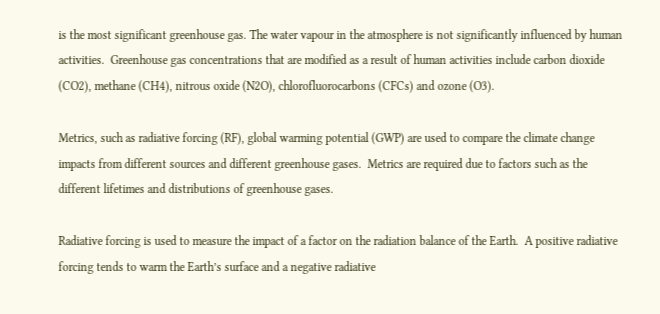is the most significant greenhouse gas. The water vapour in the atmosphere is not significantly influenced by human activities.  Greenhouse gas concentrations that are modified as a result of human activities include carbon dioxide (CO2), methane (CH4), nitrous oxide (N2O), chlorofluorocarbons (CFCs) and ozone (O3).

Metrics, such as radiative forcing (RF), global warming potential (GWP) are used to compare the climate change impacts from different sources and different greenhouse gases.  Metrics are required due to factors such as the different lifetimes and distributions of greenhouse gases.

Radiative forcing is used to measure the impact of a factor on the radiation balance of the Earth.  A positive radiative forcing tends to warm the Earth’s surface and a negative radiative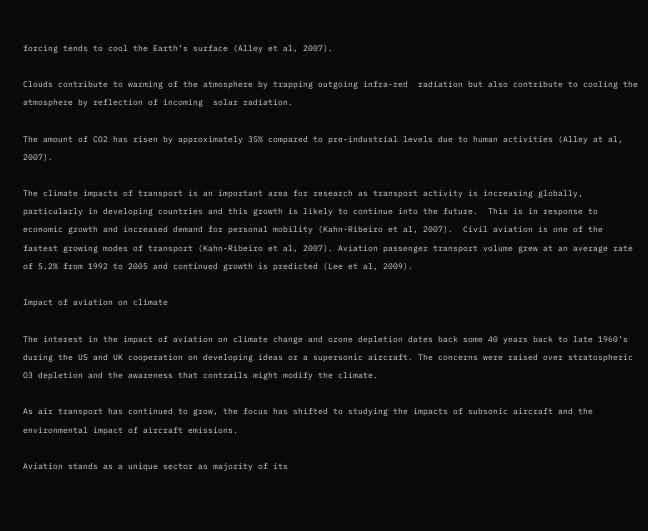forcing tends to cool the Earth’s surface (Alley et al, 2007).

Clouds contribute to warming of the atmosphere by trapping outgoing infra-red  radiation but also contribute to cooling the atmosphere by reflection of incoming  solar radiation.

The amount of CO2 has risen by approximately 35% compared to pre-industrial levels due to human activities (Alley at al, 2007).

The climate impacts of transport is an important area for research as transport activity is increasing globally, particularly in developing countries and this growth is likely to continue into the future.  This is in response to economic growth and increased demand for personal mobility (Kahn-Ribeiro et al, 2007).  Civil aviation is one of the fastest growing modes of transport (Kahn-Ribeiro et al, 2007). Aviation passenger transport volume grew at an average rate of 5.2% from 1992 to 2005 and continued growth is predicted (Lee et al, 2009).

Impact of aviation on climate

The interest in the impact of aviation on climate change and ozone depletion dates back some 40 years back to late 1960’s during the US and UK cooperation on developing ideas or a supersonic aircraft. The concerns were raised over stratospheric O3 depletion and the awareness that contrails might modify the climate.

As air transport has continued to grow, the focus has shifted to studying the impacts of subsonic aircraft and the environmental impact of aircraft emissions.

Aviation stands as a unique sector as majority of its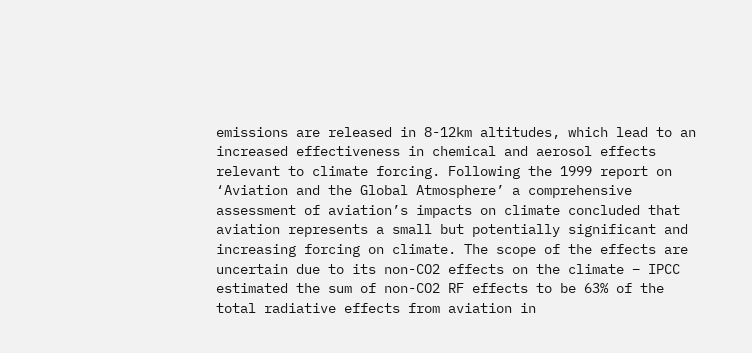emissions are released in 8-12km altitudes, which lead to an increased effectiveness in chemical and aerosol effects relevant to climate forcing. Following the 1999 report on ‘Aviation and the Global Atmosphere’ a comprehensive assessment of aviation’s impacts on climate concluded that aviation represents a small but potentially significant and increasing forcing on climate. The scope of the effects are uncertain due to its non-CO2 effects on the climate – IPCC estimated the sum of non-CO2 RF effects to be 63% of the total radiative effects from aviation in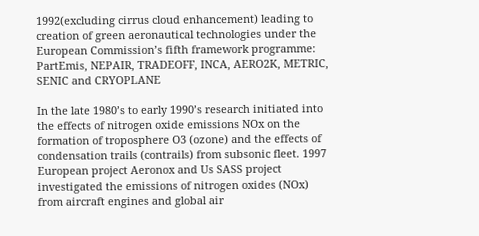1992(excluding cirrus cloud enhancement) leading to creation of green aeronautical technologies under the European Commission’s fifth framework programme: PartEmis, NEPAIR, TRADEOFF, INCA, AERO2K, METRIC, SENIC and CRYOPLANE

In the late 1980’s to early 1990’s research initiated into the effects of nitrogen oxide emissions NOx on the formation of troposphere O3 (ozone) and the effects of condensation trails (contrails) from subsonic fleet. 1997 European project Aeronox and Us SASS project investigated the emissions of nitrogen oxides (NOx) from aircraft engines and global air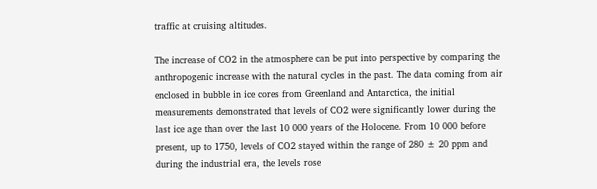traffic at cruising altitudes.

The increase of CO2 in the atmosphere can be put into perspective by comparing the anthropogenic increase with the natural cycles in the past. The data coming from air enclosed in bubble in ice cores from Greenland and Antarctica, the initial measurements demonstrated that levels of CO2 were significantly lower during the last ice age than over the last 10 000 years of the Holocene. From 10 000 before present, up to 1750, levels of CO2 stayed within the range of 280 ± 20 ppm and during the industrial era, the levels rose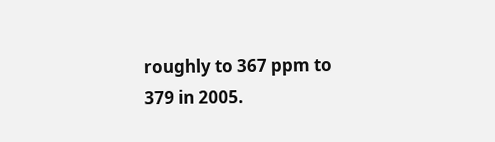roughly to 367 ppm to 379 in 2005.